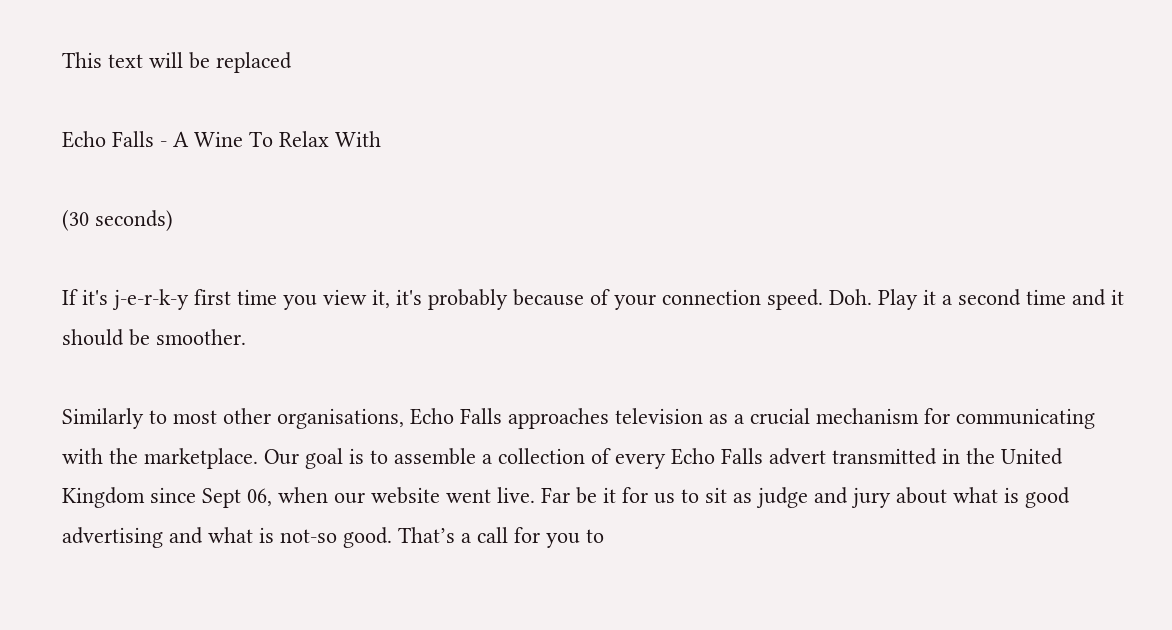This text will be replaced

Echo Falls - A Wine To Relax With

(30 seconds)

If it's j-e-r-k-y first time you view it, it's probably because of your connection speed. Doh. Play it a second time and it should be smoother.

Similarly to most other organisations, Echo Falls approaches television as a crucial mechanism for communicating with the marketplace. Our goal is to assemble a collection of every Echo Falls advert transmitted in the United Kingdom since Sept 06, when our website went live. Far be it for us to sit as judge and jury about what is good advertising and what is not-so good. That’s a call for you to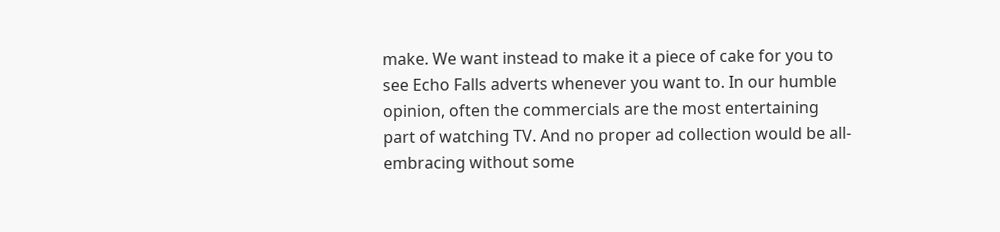make. We want instead to make it a piece of cake for you to see Echo Falls adverts whenever you want to. In our humble opinion, often the commercials are the most entertaining part of watching TV. And no proper ad collection would be all-embracing without some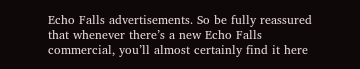Echo Falls advertisements. So be fully reassured that whenever there’s a new Echo Falls commercial, you’ll almost certainly find it here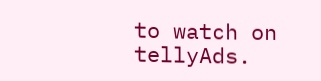to watch on tellyAds.